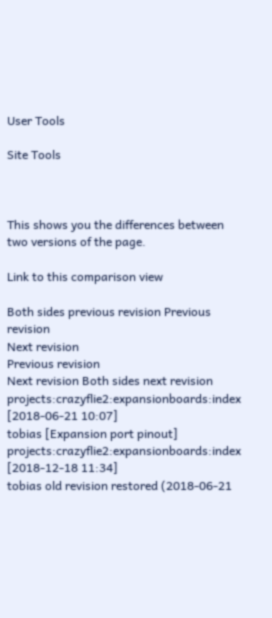User Tools

Site Tools



This shows you the differences between two versions of the page.

Link to this comparison view

Both sides previous revision Previous revision
Next revision
Previous revision
Next revision Both sides next revision
projects:crazyflie2:expansionboards:index [2018-06-21 10:07]
tobias [Expansion port pinout]
projects:crazyflie2:expansionboards:index [2018-12-18 11:34]
tobias old revision restored (2018-06-21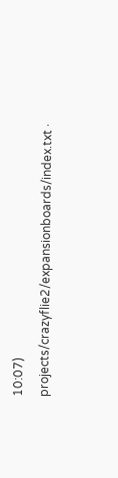10:07)
projects/crazyflie2/expansionboards/index.txt ·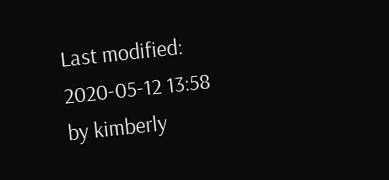Last modified: 2020-05-12 13:58 by kimberly